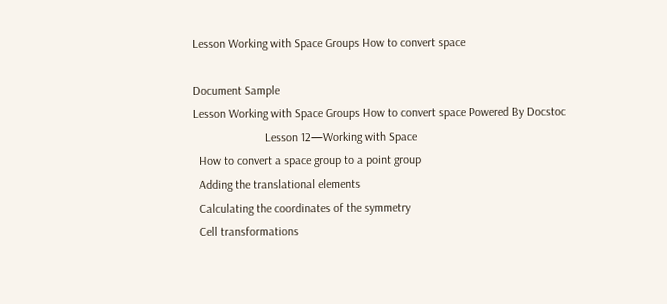Lesson Working with Space Groups How to convert space

Document Sample
Lesson Working with Space Groups How to convert space Powered By Docstoc
                        Lesson 12—Working with Space
  How to convert a space group to a point group
  Adding the translational elements
  Calculating the coordinates of the symmetry
  Cell transformations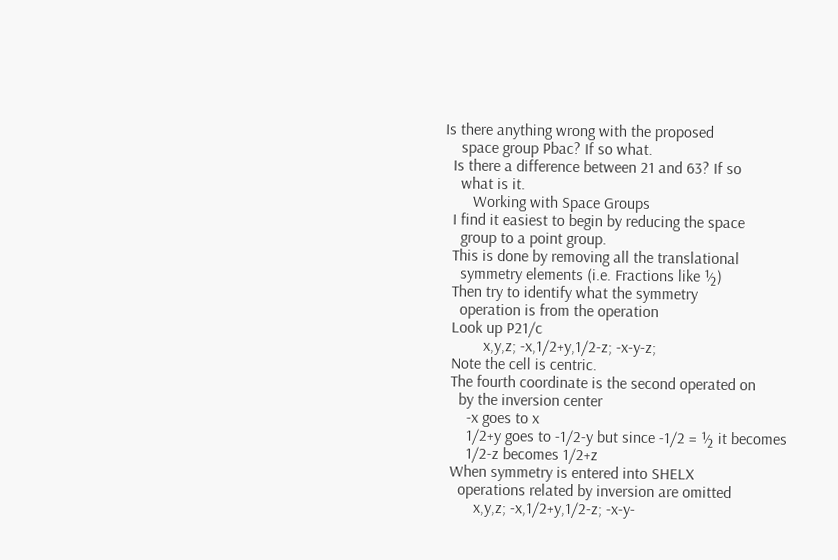Is there anything wrong with the proposed
    space group Pbac? If so what.
  Is there a difference between 21 and 63? If so
    what is it.
       Working with Space Groups
  I find it easiest to begin by reducing the space
    group to a point group.
  This is done by removing all the translational
    symmetry elements (i.e. Fractions like ½)
  Then try to identify what the symmetry
    operation is from the operation
  Look up P21/c
          x,y,z; -x,1/2+y,1/2-z; -x-y-z;
  Note the cell is centric.
  The fourth coordinate is the second operated on
    by the inversion center
      -x goes to x
      1/2+y goes to -1/2-y but since -1/2 = ½ it becomes
      1/2-z becomes 1/2+z
  When symmetry is entered into SHELX
    operations related by inversion are omitted
        x,y,z; -x,1/2+y,1/2-z; -x-y-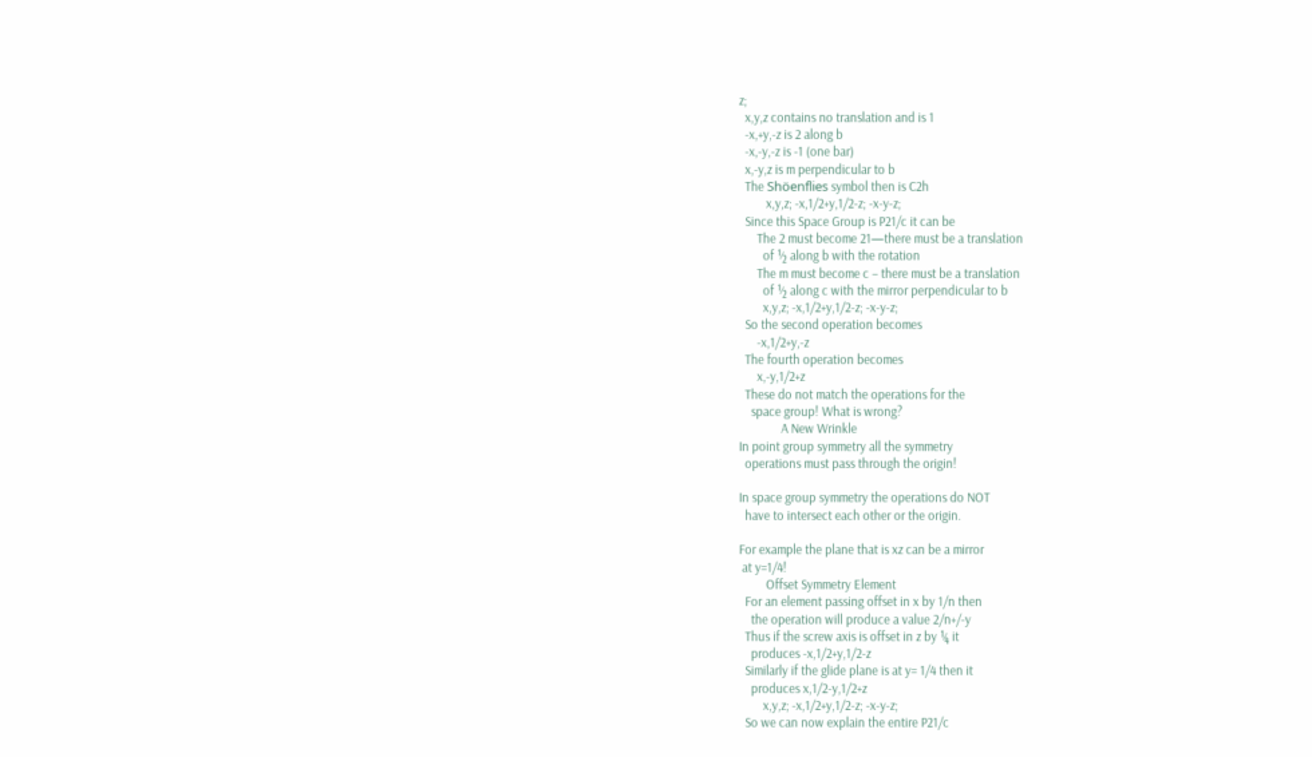z;
  x,y,z contains no translation and is 1
  -x,+y,-z is 2 along b
  -x,-y,-z is -1 (one bar)
  x,-y,z is m perpendicular to b
  The Shöenflies symbol then is C2h
         x,y,z; -x,1/2+y,1/2-z; -x-y-z;
  Since this Space Group is P21/c it can be
      The 2 must become 21—there must be a translation
        of ½ along b with the rotation
      The m must become c – there must be a translation
        of ½ along c with the mirror perpendicular to b
        x,y,z; -x,1/2+y,1/2-z; -x-y-z;
  So the second operation becomes
      -x,1/2+y,-z
  The fourth operation becomes
      x,-y,1/2+z
  These do not match the operations for the
    space group! What is wrong?
              A New Wrinkle
In point group symmetry all the symmetry
  operations must pass through the origin!

In space group symmetry the operations do NOT
  have to intersect each other or the origin.

For example the plane that is xz can be a mirror
 at y=1/4!
         Offset Symmetry Element
  For an element passing offset in x by 1/n then
    the operation will produce a value 2/n+/-y
  Thus if the screw axis is offset in z by ¼ it
    produces -x,1/2+y,1/2-z
  Similarly if the glide plane is at y= 1/4 then it
    produces x,1/2-y,1/2+z
        x,y,z; -x,1/2+y,1/2-z; -x-y-z;
  So we can now explain the entire P21/c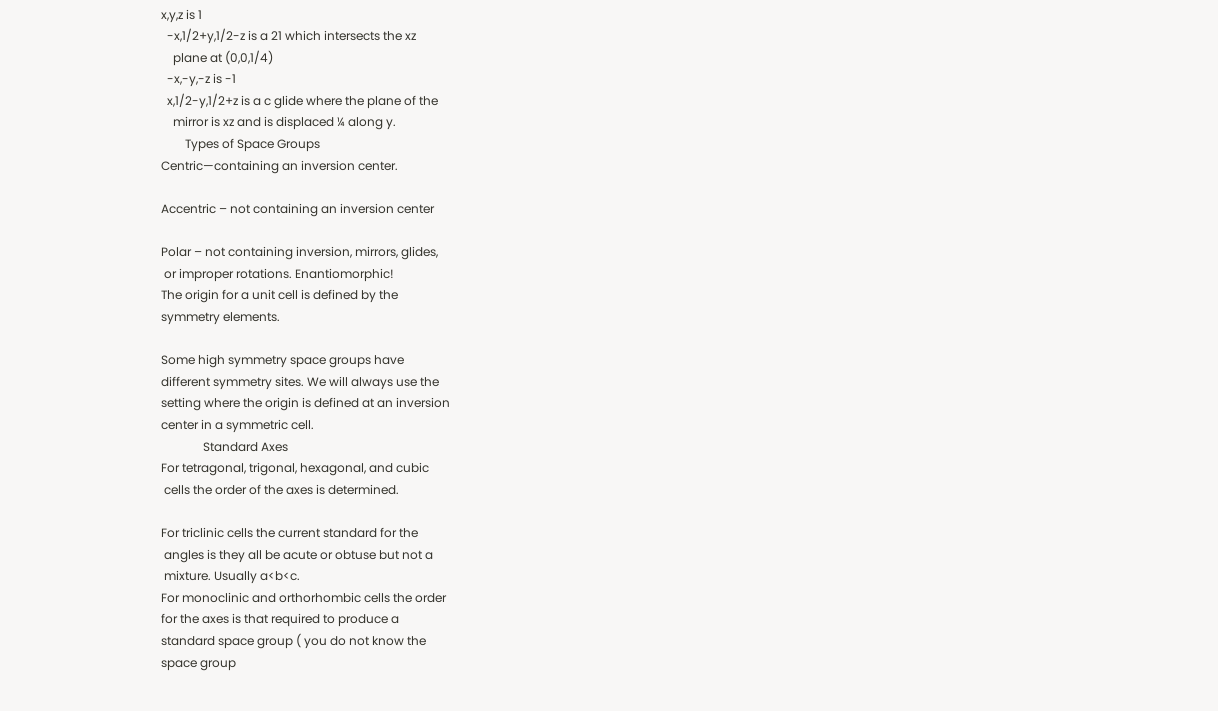x,y,z is 1
  -x,1/2+y,1/2-z is a 21 which intersects the xz
    plane at (0,0,1/4)
  -x,-y,-z is -1
  x,1/2-y,1/2+z is a c glide where the plane of the
    mirror is xz and is displaced ¼ along y.
        Types of Space Groups
Centric—containing an inversion center.

Accentric – not containing an inversion center

Polar – not containing inversion, mirrors, glides,
 or improper rotations. Enantiomorphic!
The origin for a unit cell is defined by the
symmetry elements.

Some high symmetry space groups have
different symmetry sites. We will always use the
setting where the origin is defined at an inversion
center in a symmetric cell.
              Standard Axes
For tetragonal, trigonal, hexagonal, and cubic
 cells the order of the axes is determined.

For triclinic cells the current standard for the
 angles is they all be acute or obtuse but not a
 mixture. Usually a<b<c.
For monoclinic and orthorhombic cells the order
for the axes is that required to produce a
standard space group ( you do not know the
space group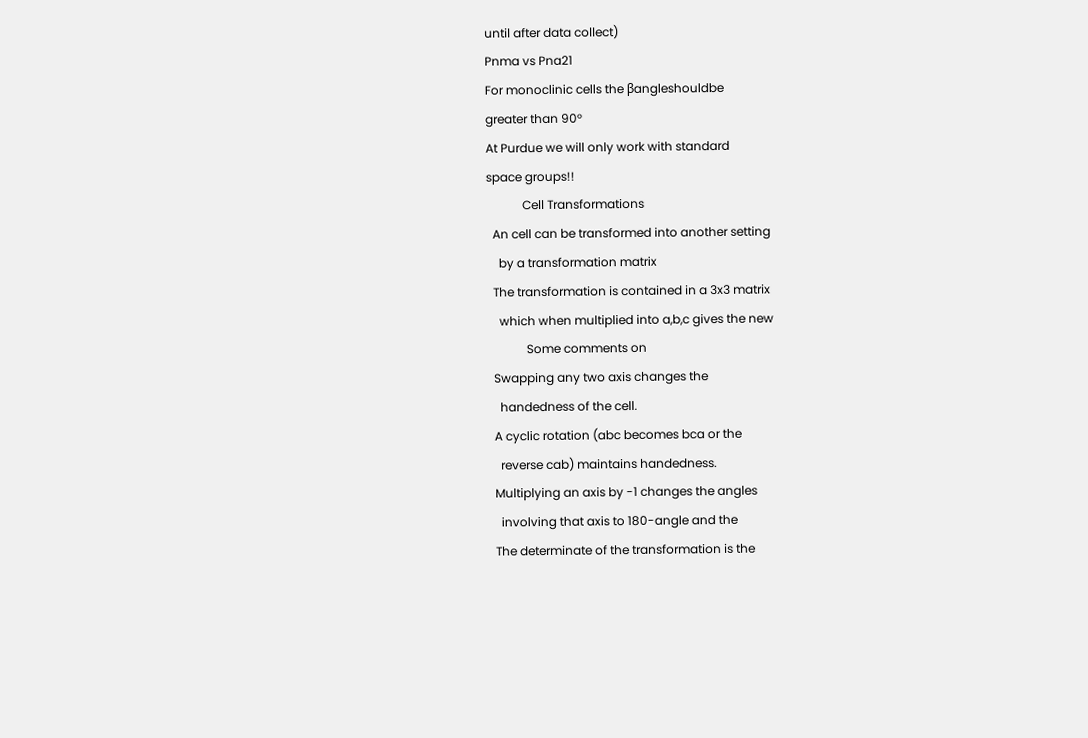until after data collect)
Pnma vs Pna21
For monoclinic cells the βangleshouldbe
greater than 90°
At Purdue we will only work with standard
space groups!!
            Cell Transformations
  An cell can be transformed into another setting
    by a transformation matrix
  The transformation is contained in a 3x3 matrix
    which when multiplied into a,b,c gives the new
             Some comments on
  Swapping any two axis changes the
    handedness of the cell.
  A cyclic rotation (abc becomes bca or the
    reverse cab) maintains handedness.
  Multiplying an axis by -1 changes the angles
    involving that axis to 180-angle and the
  The determinate of the transformation is the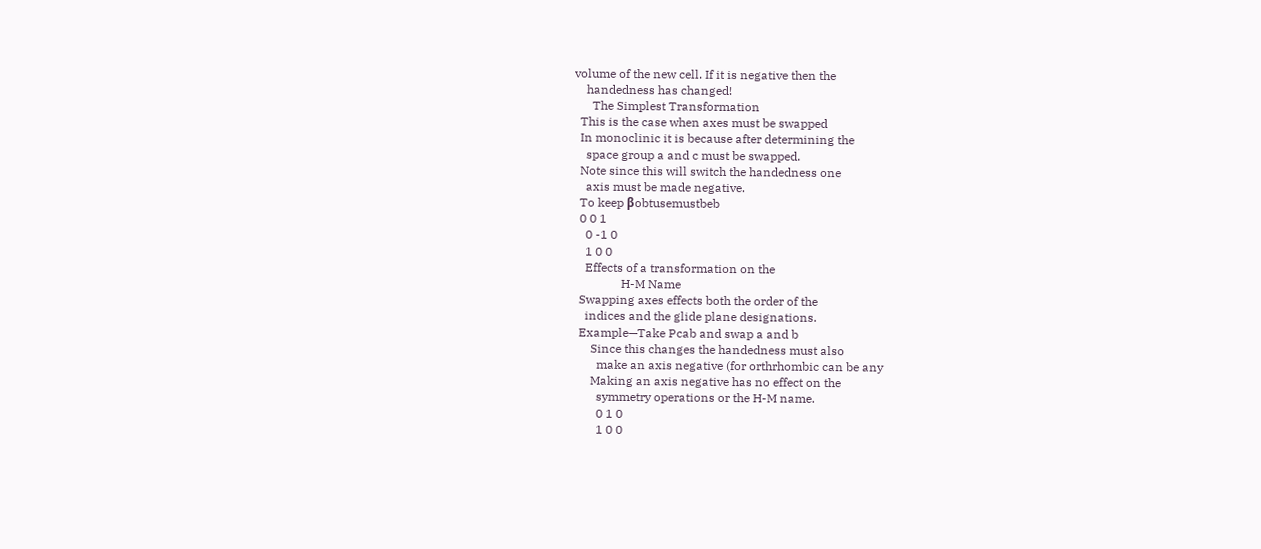volume of the new cell. If it is negative then the
    handedness has changed!
      The Simplest Transformation
  This is the case when axes must be swapped
  In monoclinic it is because after determining the
    space group a and c must be swapped.
  Note since this will switch the handedness one
    axis must be made negative.
  To keep βobtusemustbeb
  0 0 1
    0 -1 0
    1 0 0
    Effects of a transformation on the
                H-M Name
  Swapping axes effects both the order of the
    indices and the glide plane designations.
  Example—Take Pcab and swap a and b
      Since this changes the handedness must also
        make an axis negative (for orthrhombic can be any
      Making an axis negative has no effect on the
        symmetry operations or the H-M name.
        0 1 0
        1 0 0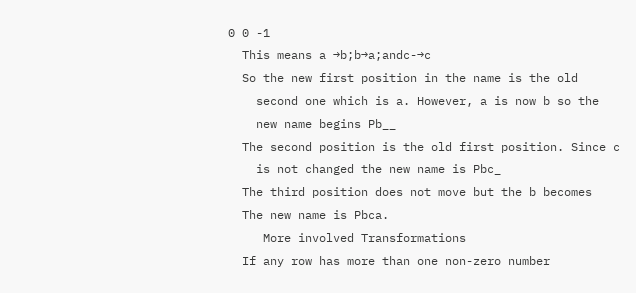0 0 -1
  This means a →b;b→a;andc-→c
  So the new first position in the name is the old
    second one which is a. However, a is now b so the
    new name begins Pb__
  The second position is the old first position. Since c
    is not changed the new name is Pbc_
  The third position does not move but the b becomes
  The new name is Pbca.
     More involved Transformations
  If any row has more than one non-zero number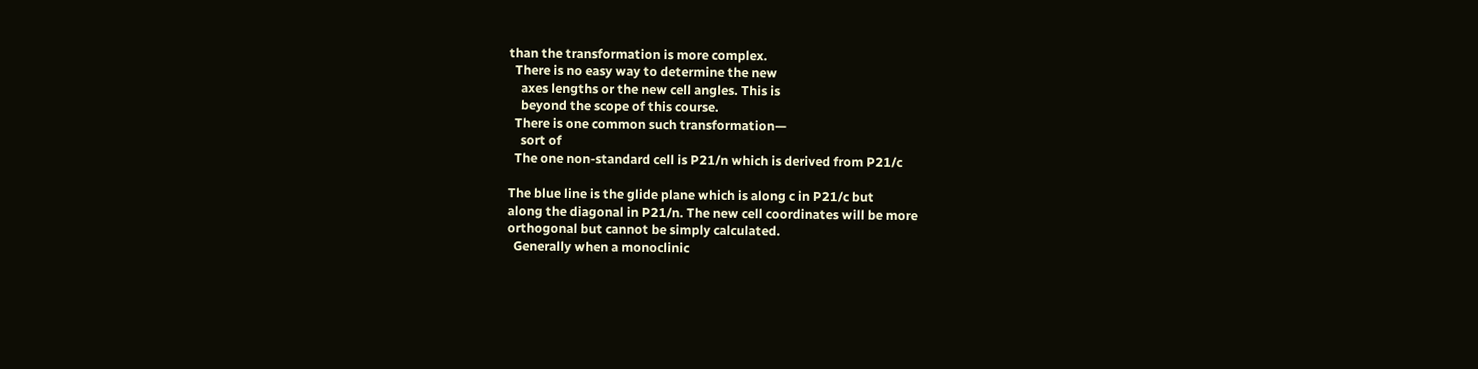than the transformation is more complex.
  There is no easy way to determine the new
    axes lengths or the new cell angles. This is
    beyond the scope of this course.
  There is one common such transformation—
    sort of
  The one non-standard cell is P21/n which is derived from P21/c

The blue line is the glide plane which is along c in P21/c but
along the diagonal in P21/n. The new cell coordinates will be more
orthogonal but cannot be simply calculated.
  Generally when a monoclinic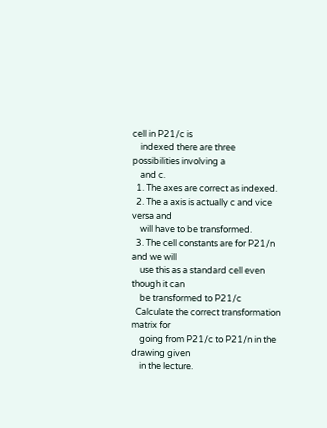cell in P21/c is
    indexed there are three possibilities involving a
    and c.
  1. The axes are correct as indexed.
  2. The a axis is actually c and vice versa and
    will have to be transformed.
  3. The cell constants are for P21/n and we will
    use this as a standard cell even though it can
    be transformed to P21/c
  Calculate the correct transformation matrix for
    going from P21/c to P21/n in the drawing given
    in the lecture.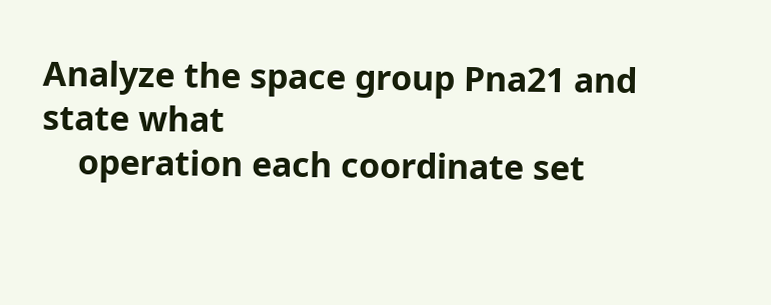Analyze the space group Pna21 and state what
    operation each coordinate set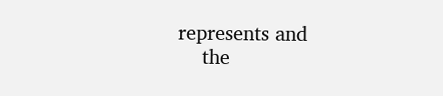represents and
    the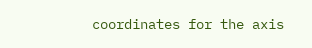coordinates for the axis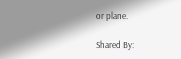or plane.

Shared By: